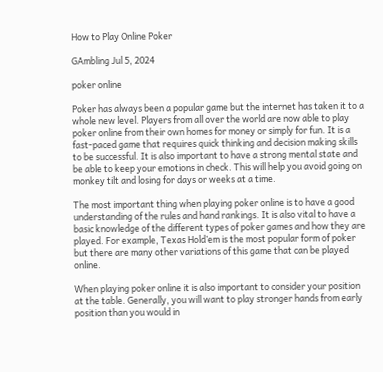How to Play Online Poker

GAmbling Jul 5, 2024

poker online

Poker has always been a popular game but the internet has taken it to a whole new level. Players from all over the world are now able to play poker online from their own homes for money or simply for fun. It is a fast-paced game that requires quick thinking and decision making skills to be successful. It is also important to have a strong mental state and be able to keep your emotions in check. This will help you avoid going on monkey tilt and losing for days or weeks at a time.

The most important thing when playing poker online is to have a good understanding of the rules and hand rankings. It is also vital to have a basic knowledge of the different types of poker games and how they are played. For example, Texas Hold’em is the most popular form of poker but there are many other variations of this game that can be played online.

When playing poker online it is also important to consider your position at the table. Generally, you will want to play stronger hands from early position than you would in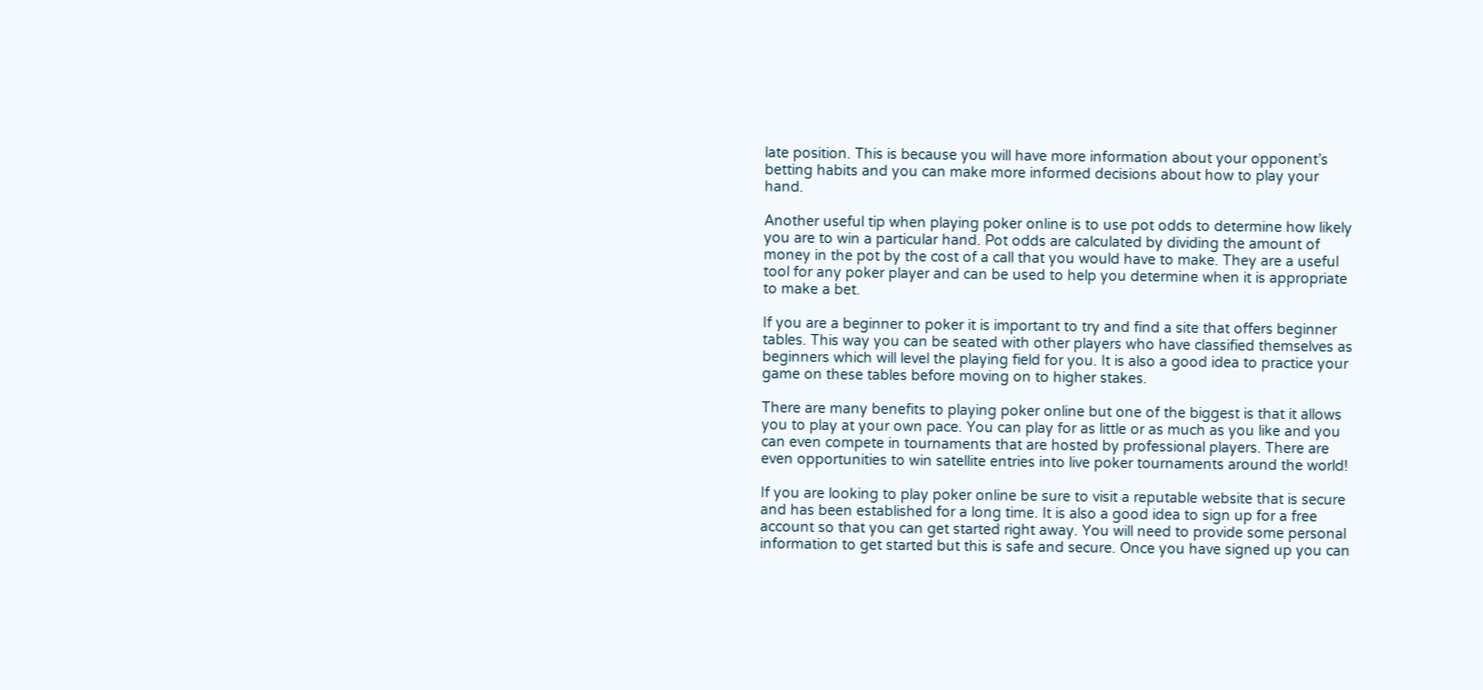late position. This is because you will have more information about your opponent’s betting habits and you can make more informed decisions about how to play your hand.

Another useful tip when playing poker online is to use pot odds to determine how likely you are to win a particular hand. Pot odds are calculated by dividing the amount of money in the pot by the cost of a call that you would have to make. They are a useful tool for any poker player and can be used to help you determine when it is appropriate to make a bet.

If you are a beginner to poker it is important to try and find a site that offers beginner tables. This way you can be seated with other players who have classified themselves as beginners which will level the playing field for you. It is also a good idea to practice your game on these tables before moving on to higher stakes.

There are many benefits to playing poker online but one of the biggest is that it allows you to play at your own pace. You can play for as little or as much as you like and you can even compete in tournaments that are hosted by professional players. There are even opportunities to win satellite entries into live poker tournaments around the world!

If you are looking to play poker online be sure to visit a reputable website that is secure and has been established for a long time. It is also a good idea to sign up for a free account so that you can get started right away. You will need to provide some personal information to get started but this is safe and secure. Once you have signed up you can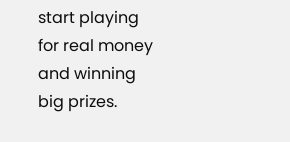start playing for real money and winning big prizes.